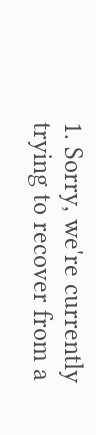1. Sorry, we're currently trying to recover from a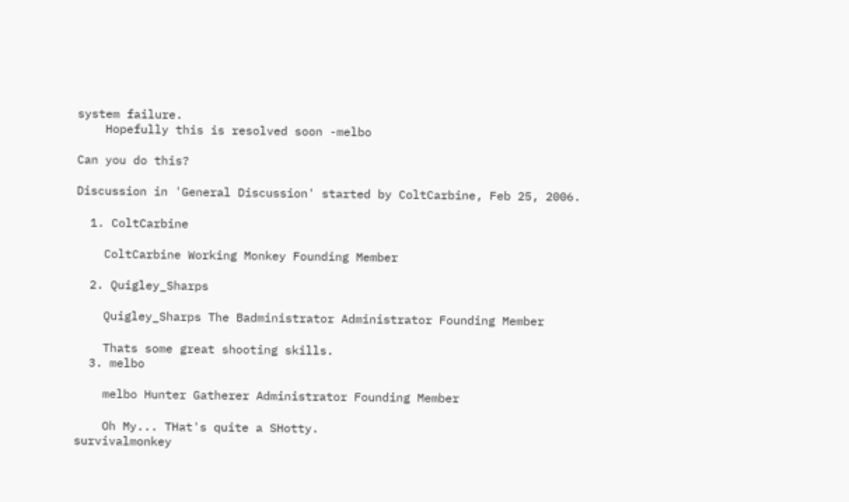system failure.
    Hopefully this is resolved soon -melbo

Can you do this?

Discussion in 'General Discussion' started by ColtCarbine, Feb 25, 2006.

  1. ColtCarbine

    ColtCarbine Working Monkey Founding Member

  2. Quigley_Sharps

    Quigley_Sharps The Badministrator Administrator Founding Member

    Thats some great shooting skills.
  3. melbo

    melbo Hunter Gatherer Administrator Founding Member

    Oh My... THat's quite a SHotty.
survivalmonkey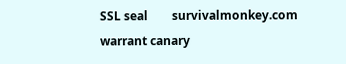SSL seal        survivalmonkey.com warrant canary